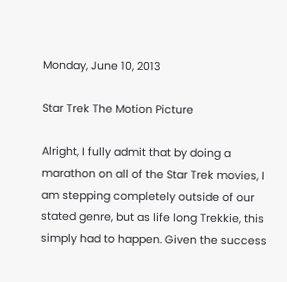Monday, June 10, 2013

Star Trek The Motion Picture

Alright, I fully admit that by doing a marathon on all of the Star Trek movies, I am stepping completely outside of our stated genre, but as life long Trekkie, this simply had to happen. Given the success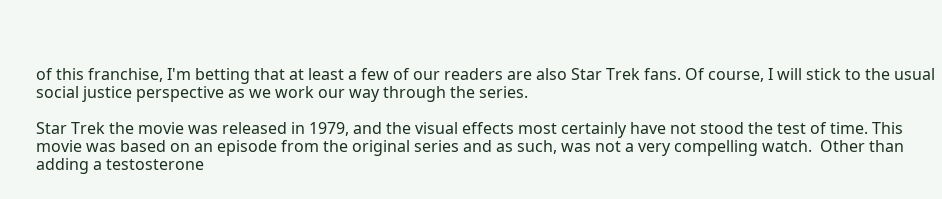of this franchise, I'm betting that at least a few of our readers are also Star Trek fans. Of course, I will stick to the usual social justice perspective as we work our way through the series.

Star Trek the movie was released in 1979, and the visual effects most certainly have not stood the test of time. This movie was based on an episode from the original series and as such, was not a very compelling watch.  Other than adding a testosterone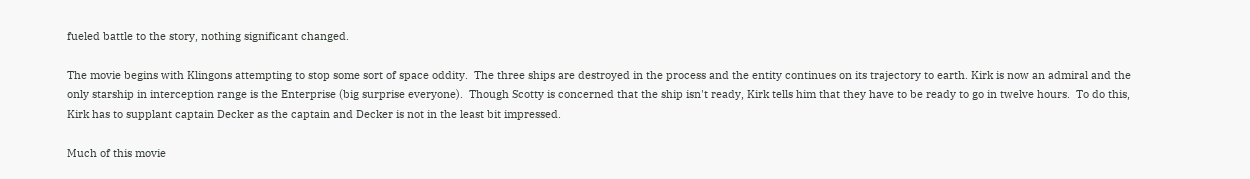fueled battle to the story, nothing significant changed.

The movie begins with Klingons attempting to stop some sort of space oddity.  The three ships are destroyed in the process and the entity continues on its trajectory to earth. Kirk is now an admiral and the only starship in interception range is the Enterprise (big surprise everyone).  Though Scotty is concerned that the ship isn't ready, Kirk tells him that they have to be ready to go in twelve hours.  To do this, Kirk has to supplant captain Decker as the captain and Decker is not in the least bit impressed.

Much of this movie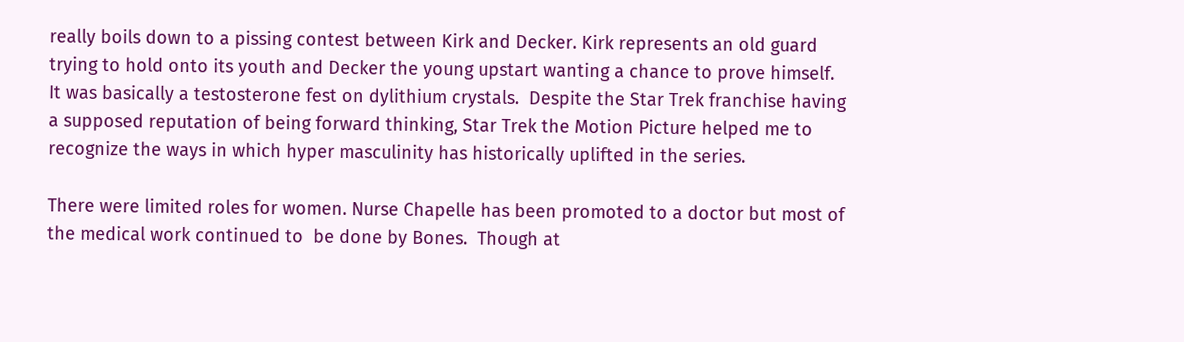really boils down to a pissing contest between Kirk and Decker. Kirk represents an old guard trying to hold onto its youth and Decker the young upstart wanting a chance to prove himself.  It was basically a testosterone fest on dylithium crystals.  Despite the Star Trek franchise having a supposed reputation of being forward thinking, Star Trek the Motion Picture helped me to recognize the ways in which hyper masculinity has historically uplifted in the series.

There were limited roles for women. Nurse Chapelle has been promoted to a doctor but most of the medical work continued to  be done by Bones.  Though at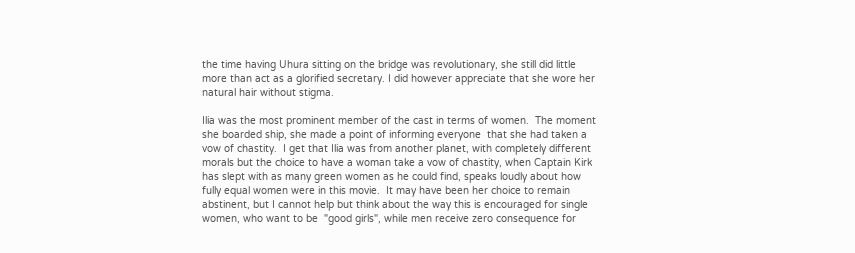the time having Uhura sitting on the bridge was revolutionary, she still did little more than act as a glorified secretary. I did however appreciate that she wore her natural hair without stigma.

Ilia was the most prominent member of the cast in terms of women.  The moment she boarded ship, she made a point of informing everyone  that she had taken a vow of chastity.  I get that Ilia was from another planet, with completely different morals but the choice to have a woman take a vow of chastity, when Captain Kirk has slept with as many green women as he could find, speaks loudly about how fully equal women were in this movie.  It may have been her choice to remain abstinent, but I cannot help but think about the way this is encouraged for single women, who want to be  "good girls", while men receive zero consequence for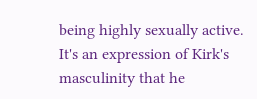being highly sexually active.  It's an expression of Kirk's masculinity that he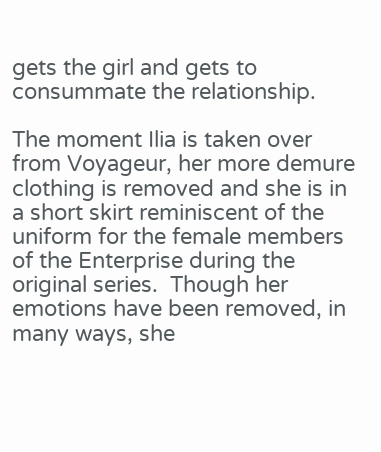gets the girl and gets to consummate the relationship.

The moment Ilia is taken over from Voyageur, her more demure clothing is removed and she is in a short skirt reminiscent of the uniform for the female members of the Enterprise during the original series.  Though her emotions have been removed, in many ways, she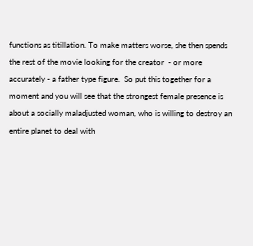functions as titillation. To make matters worse, she then spends the rest of the movie looking for the creator  - or more accurately - a father type figure.  So put this together for a moment and you will see that the strongest female presence is about a socially maladjusted woman, who is willing to destroy an entire planet to deal with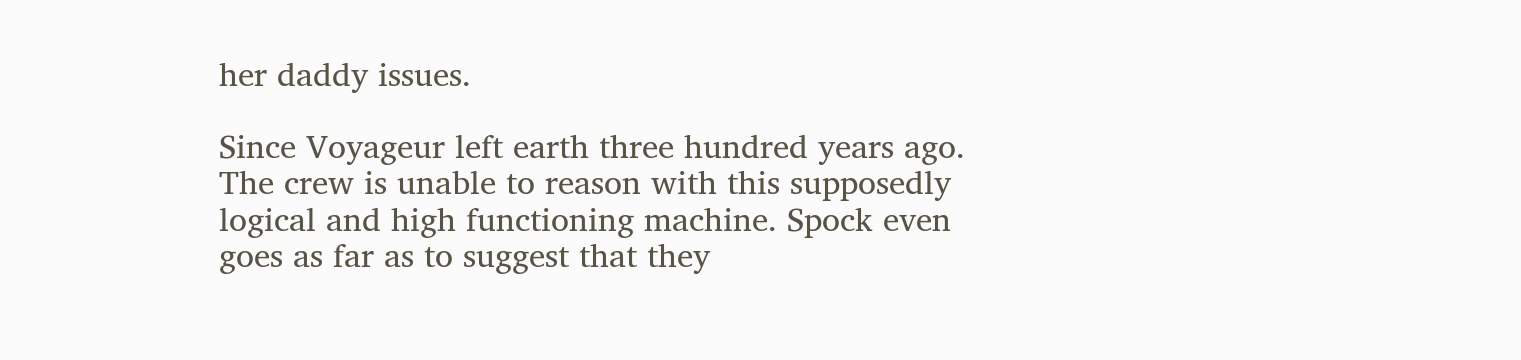her daddy issues.

Since Voyageur left earth three hundred years ago.  The crew is unable to reason with this supposedly logical and high functioning machine. Spock even goes as far as to suggest that they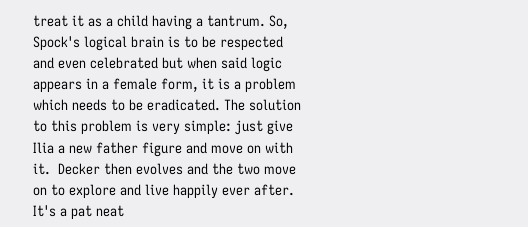treat it as a child having a tantrum. So, Spock's logical brain is to be respected and even celebrated but when said logic appears in a female form, it is a problem which needs to be eradicated. The solution to this problem is very simple: just give Ilia a new father figure and move on with it.  Decker then evolves and the two move on to explore and live happily ever after. It's a pat neat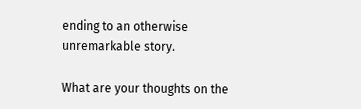ending to an otherwise unremarkable story.

What are your thoughts on the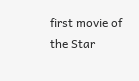first movie of the Star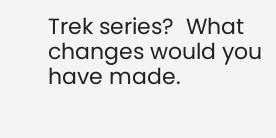Trek series?  What changes would you have made.